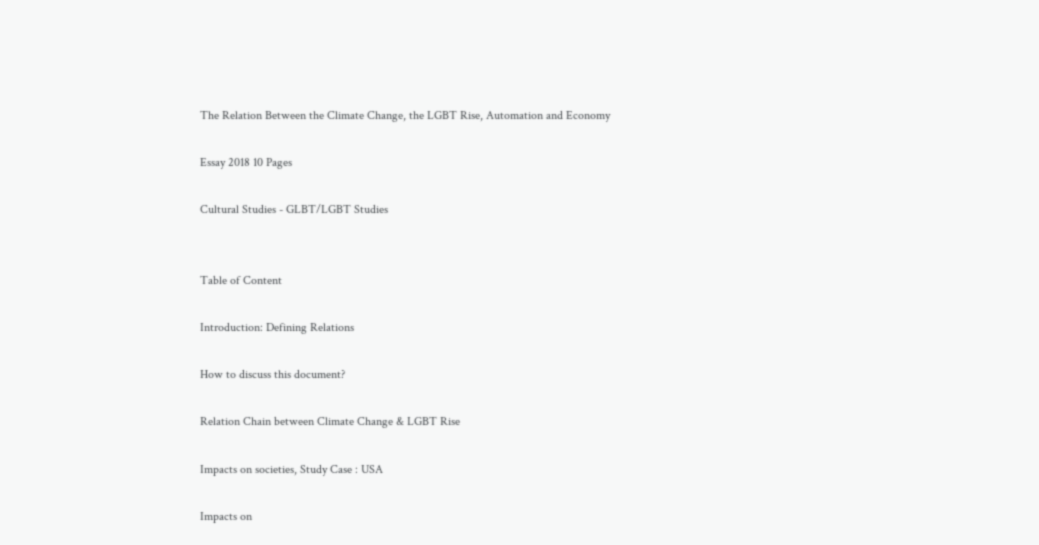The Relation Between the Climate Change, the LGBT Rise, Automation and Economy

Essay 2018 10 Pages

Cultural Studies - GLBT/LGBT Studies


Table of Content

Introduction: Defining Relations

How to discuss this document?

Relation Chain between Climate Change & LGBT Rise

Impacts on societies, Study Case : USA

Impacts on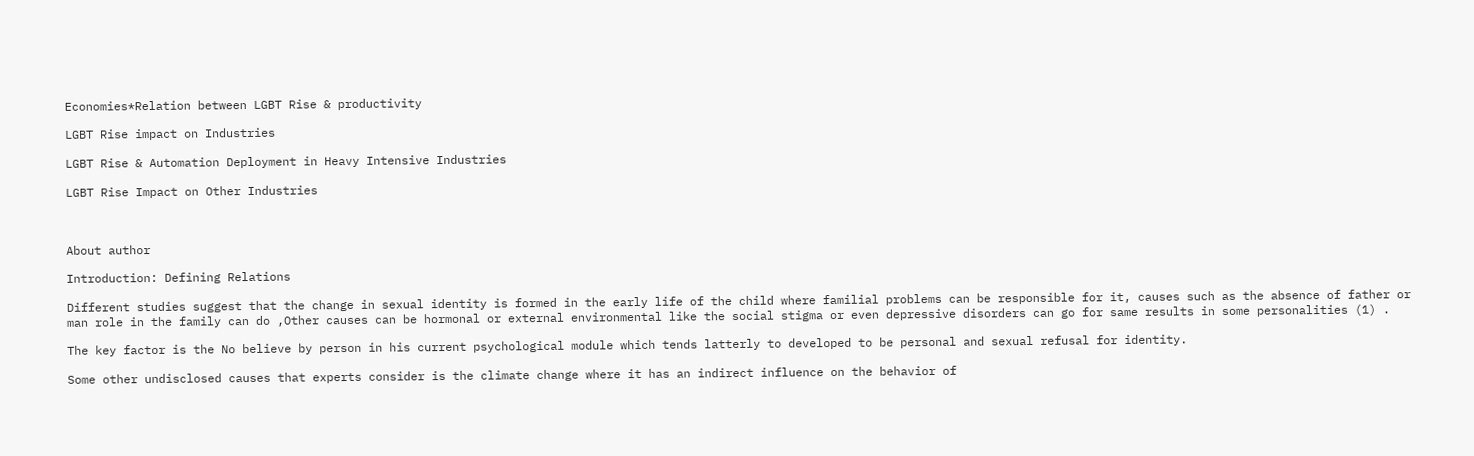Economies*Relation between LGBT Rise & productivity

LGBT Rise impact on Industries

LGBT Rise & Automation Deployment in Heavy Intensive Industries

LGBT Rise Impact on Other Industries



About author

Introduction: Defining Relations

Different studies suggest that the change in sexual identity is formed in the early life of the child where familial problems can be responsible for it, causes such as the absence of father or man role in the family can do ,Other causes can be hormonal or external environmental like the social stigma or even depressive disorders can go for same results in some personalities (1) .

The key factor is the No believe by person in his current psychological module which tends latterly to developed to be personal and sexual refusal for identity.

Some other undisclosed causes that experts consider is the climate change where it has an indirect influence on the behavior of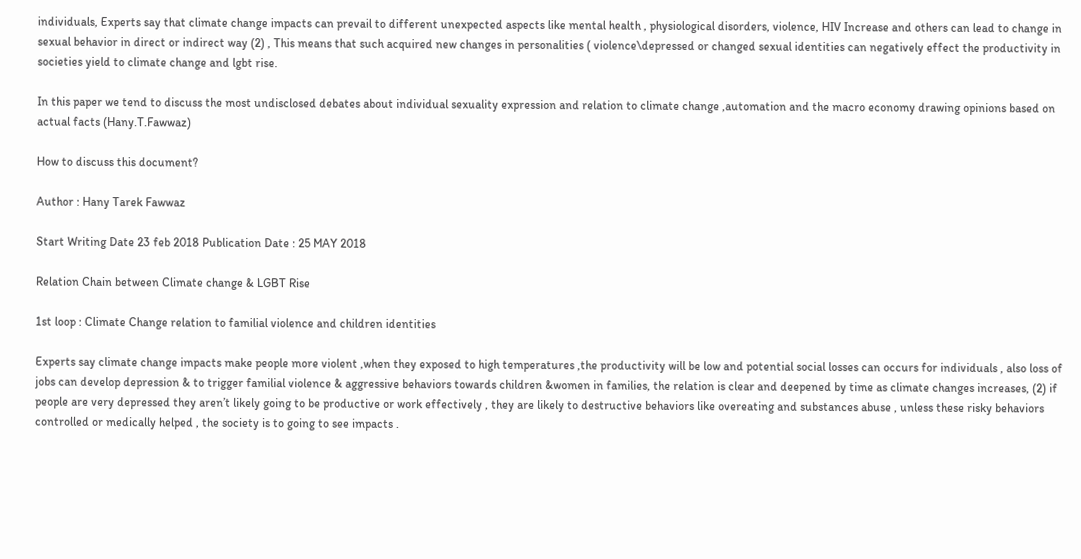individuals, Experts say that climate change impacts can prevail to different unexpected aspects like mental health , physiological disorders, violence, HIV Increase and others can lead to change in sexual behavior in direct or indirect way (2) , This means that such acquired new changes in personalities ( violence\depressed or changed sexual identities can negatively effect the productivity in societies yield to climate change and lgbt rise.

In this paper we tend to discuss the most undisclosed debates about individual sexuality expression and relation to climate change ,automation and the macro economy drawing opinions based on actual facts (Hany.T.Fawwaz)

How to discuss this document?

Author : Hany Tarek Fawwaz

Start Writing Date 23 feb 2018 Publication Date : 25 MAY 2018

Relation Chain between Climate change & LGBT Rise

1st loop : Climate Change relation to familial violence and children identities

Experts say climate change impacts make people more violent ,when they exposed to high temperatures ,the productivity will be low and potential social losses can occurs for individuals , also loss of jobs can develop depression & to trigger familial violence & aggressive behaviors towards children &women in families, the relation is clear and deepened by time as climate changes increases, (2) if people are very depressed they aren’t likely going to be productive or work effectively , they are likely to destructive behaviors like overeating and substances abuse , unless these risky behaviors controlled or medically helped , the society is to going to see impacts .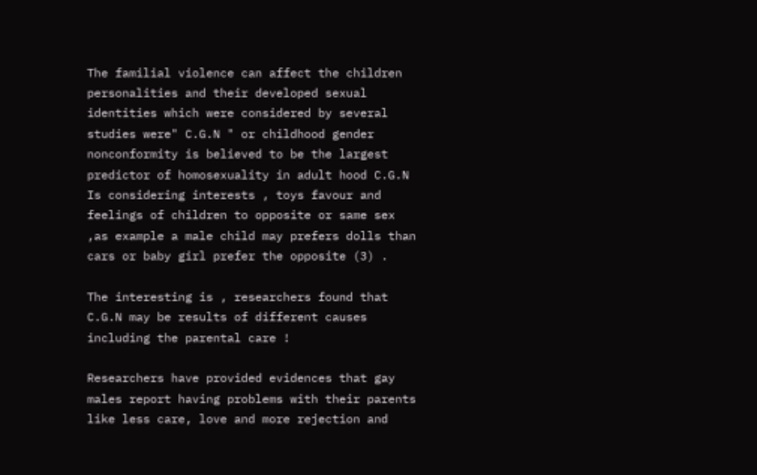The familial violence can affect the children personalities and their developed sexual identities which were considered by several studies were" C.G.N " or childhood gender nonconformity is believed to be the largest predictor of homosexuality in adult hood C.G.N Is considering interests , toys favour and feelings of children to opposite or same sex ,as example a male child may prefers dolls than cars or baby girl prefer the opposite (3) .

The interesting is , researchers found that C.G.N may be results of different causes including the parental care !

Researchers have provided evidences that gay males report having problems with their parents like less care, love and more rejection and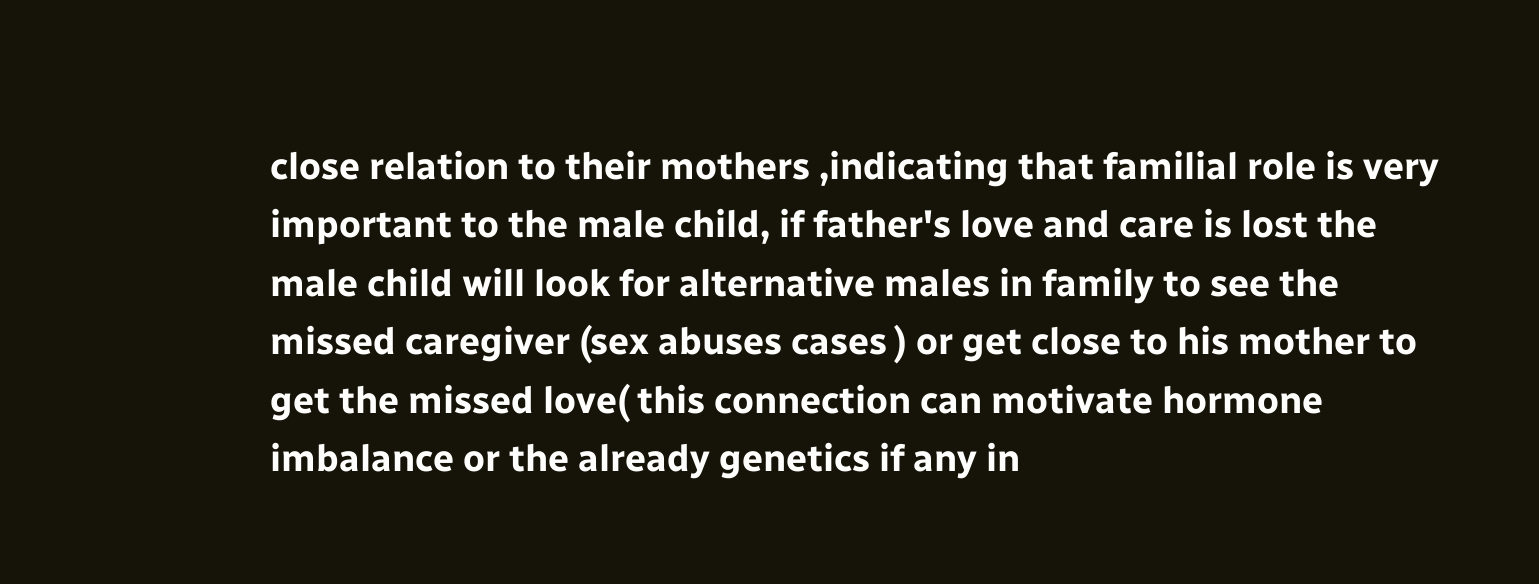close relation to their mothers ,indicating that familial role is very important to the male child, if father's love and care is lost the male child will look for alternative males in family to see the missed caregiver (sex abuses cases ) or get close to his mother to get the missed love( this connection can motivate hormone imbalance or the already genetics if any in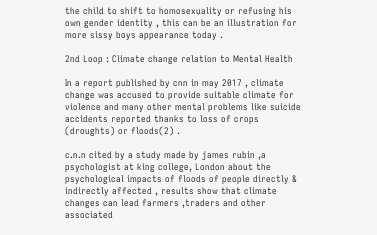the child to shift to homosexuality or refusing his own gender identity , this can be an illustration for more sissy boys appearance today .

2nd Loop : Climate change relation to Mental Health

In a report published by cnn in may 2017 , climate change was accused to provide suitable climate for violence and many other mental problems like suicide accidents reported thanks to loss of crops (droughts) or floods(2) .

c.n.n cited by a study made by james rubin ,a psychologist at king college, London about the psychological impacts of floods of people directly & indirectly affected , results show that climate changes can lead farmers ,traders and other associated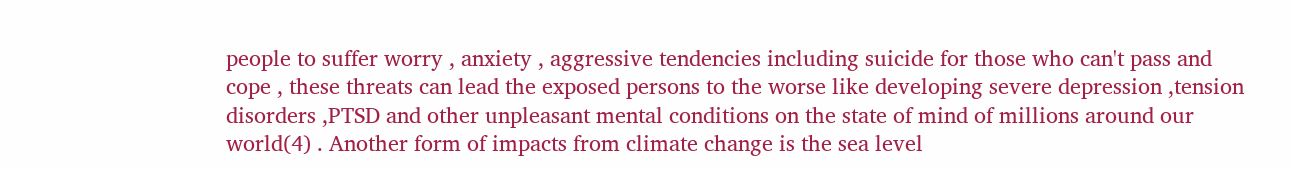people to suffer worry , anxiety , aggressive tendencies including suicide for those who can't pass and cope , these threats can lead the exposed persons to the worse like developing severe depression ,tension disorders ,PTSD and other unpleasant mental conditions on the state of mind of millions around our world(4) . Another form of impacts from climate change is the sea level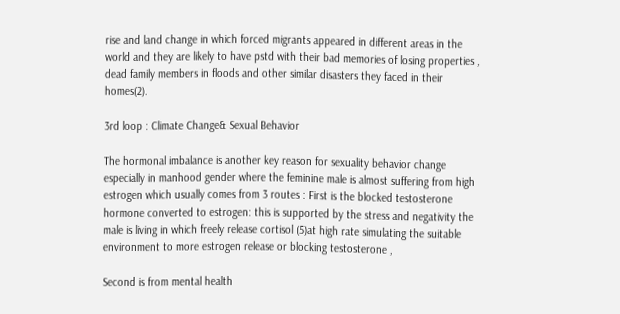rise and land change in which forced migrants appeared in different areas in the world and they are likely to have pstd with their bad memories of losing properties , dead family members in floods and other similar disasters they faced in their homes(2).

3rd loop : Climate Change& Sexual Behavior

The hormonal imbalance is another key reason for sexuality behavior change especially in manhood gender where the feminine male is almost suffering from high estrogen which usually comes from 3 routes : First is the blocked testosterone hormone converted to estrogen: this is supported by the stress and negativity the male is living in which freely release cortisol (5)at high rate simulating the suitable environment to more estrogen release or blocking testosterone ,

Second is from mental health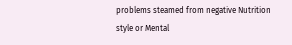problems steamed from negative Nutrition style or Mental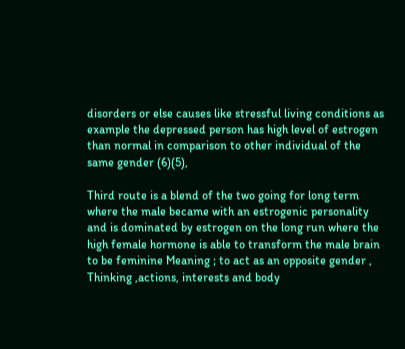disorders or else causes like stressful living conditions as example the depressed person has high level of estrogen than normal in comparison to other individual of the same gender (6)(5),

Third route is a blend of the two going for long term where the male became with an estrogenic personality and is dominated by estrogen on the long run where the high female hormone is able to transform the male brain to be feminine Meaning ; to act as an opposite gender , Thinking ,actions, interests and body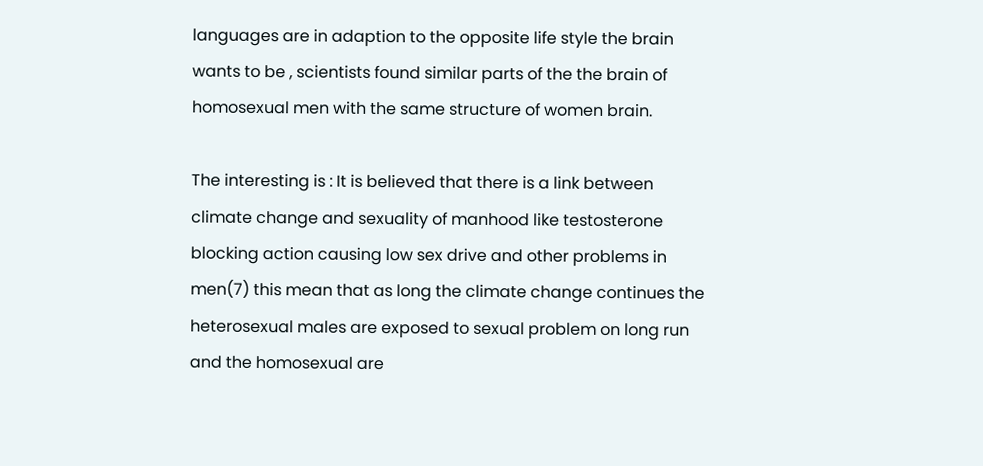languages are in adaption to the opposite life style the brain wants to be , scientists found similar parts of the the brain of homosexual men with the same structure of women brain.

The interesting is : It is believed that there is a link between climate change and sexuality of manhood like testosterone blocking action causing low sex drive and other problems in men(7) this mean that as long the climate change continues the heterosexual males are exposed to sexual problem on long run and the homosexual are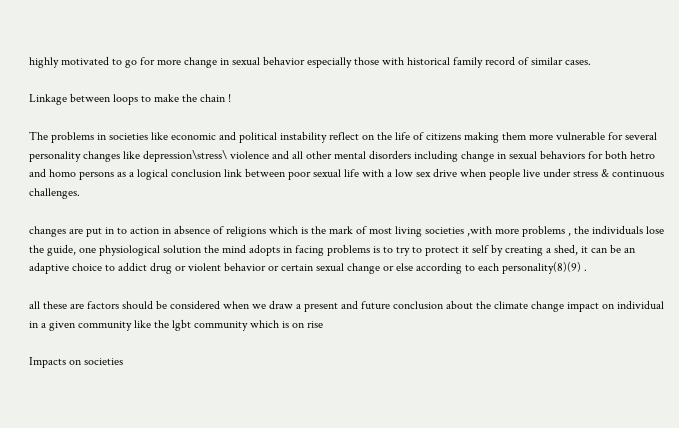highly motivated to go for more change in sexual behavior especially those with historical family record of similar cases.

Linkage between loops to make the chain !

The problems in societies like economic and political instability reflect on the life of citizens making them more vulnerable for several personality changes like depression\stress\ violence and all other mental disorders including change in sexual behaviors for both hetro and homo persons as a logical conclusion link between poor sexual life with a low sex drive when people live under stress & continuous challenges.

changes are put in to action in absence of religions which is the mark of most living societies ,with more problems , the individuals lose the guide, one physiological solution the mind adopts in facing problems is to try to protect it self by creating a shed, it can be an adaptive choice to addict drug or violent behavior or certain sexual change or else according to each personality(8)(9) .

all these are factors should be considered when we draw a present and future conclusion about the climate change impact on individual in a given community like the lgbt community which is on rise

Impacts on societies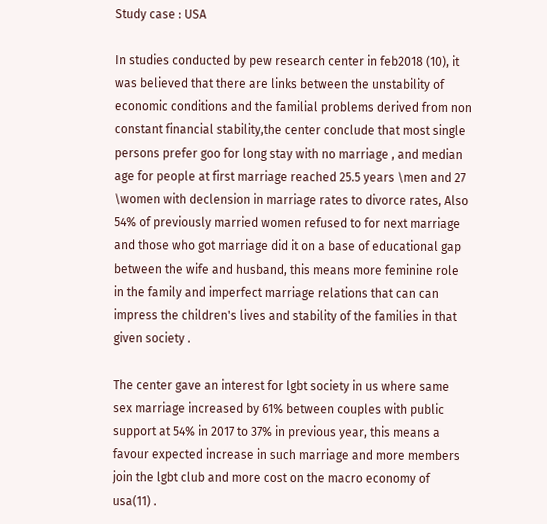Study case : USA

In studies conducted by pew research center in feb2018 (10), it was believed that there are links between the unstability of economic conditions and the familial problems derived from non constant financial stability,the center conclude that most single persons prefer goo for long stay with no marriage , and median age for people at first marriage reached 25.5 years \men and 27 \women with declension in marriage rates to divorce rates, Also 54% of previously married women refused to for next marriage and those who got marriage did it on a base of educational gap between the wife and husband, this means more feminine role in the family and imperfect marriage relations that can can impress the children's lives and stability of the families in that given society .

The center gave an interest for lgbt society in us where same sex marriage increased by 61% between couples with public support at 54% in 2017 to 37% in previous year, this means a favour expected increase in such marriage and more members join the lgbt club and more cost on the macro economy of usa(11) .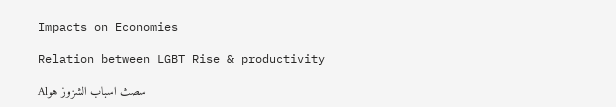Impacts on Economies

Relation between LGBT Rise & productivity

Alسصث اسباب الشزوز هو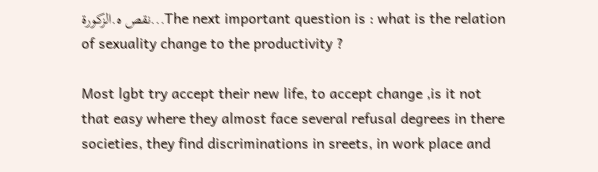نقص ه.الزكورة...The next important question is : what is the relation of sexuality change to the productivity ?

Most lgbt try accept their new life, to accept change ,is it not that easy where they almost face several refusal degrees in there societies, they find discriminations in sreets, in work place and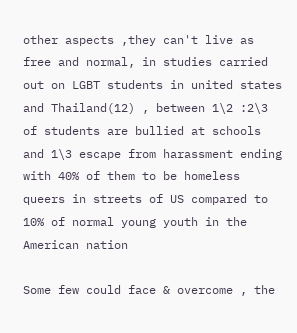other aspects ,they can't live as free and normal, in studies carried out on LGBT students in united states and Thailand(12) , between 1\2 :2\3 of students are bullied at schools and 1\3 escape from harassment ending with 40% of them to be homeless queers in streets of US compared to 10% of normal young youth in the American nation

Some few could face & overcome , the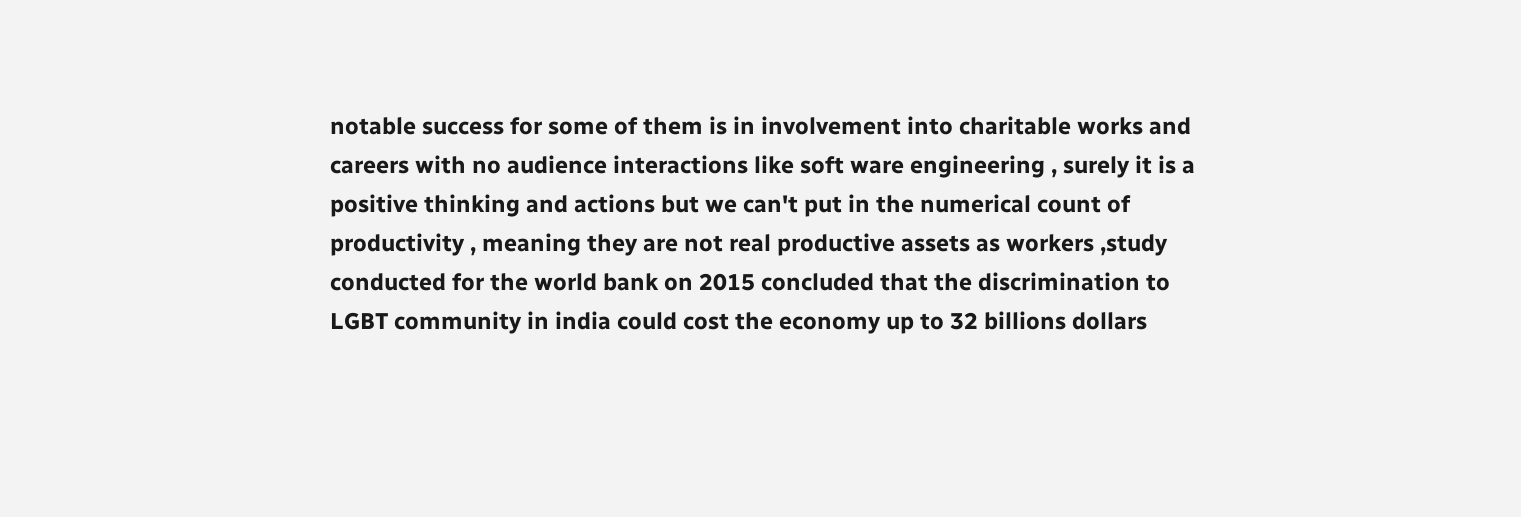notable success for some of them is in involvement into charitable works and careers with no audience interactions like soft ware engineering , surely it is a positive thinking and actions but we can't put in the numerical count of productivity , meaning they are not real productive assets as workers ,study conducted for the world bank on 2015 concluded that the discrimination to LGBT community in india could cost the economy up to 32 billions dollars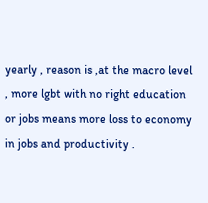yearly , reason is ,at the macro level , more lgbt with no right education or jobs means more loss to economy in jobs and productivity .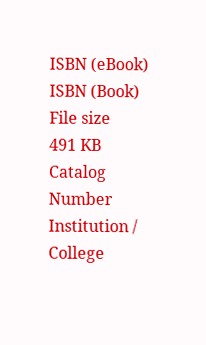ISBN (eBook)
ISBN (Book)
File size
491 KB
Catalog Number
Institution / College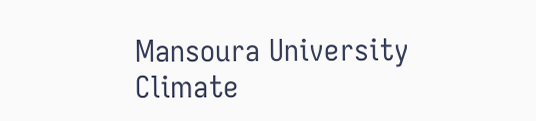Mansoura University
Climate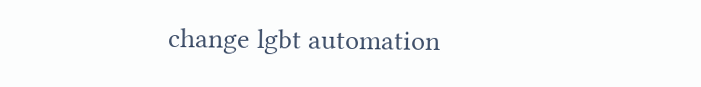change lgbt automation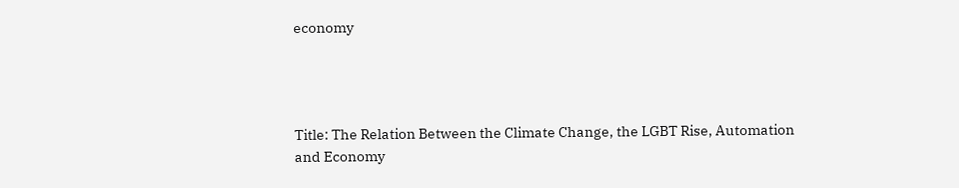economy




Title: The Relation Between the Climate Change, the LGBT Rise, Automation and Economy